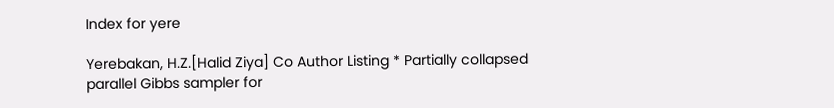Index for yere

Yerebakan, H.Z.[Halid Ziya] Co Author Listing * Partially collapsed parallel Gibbs sampler for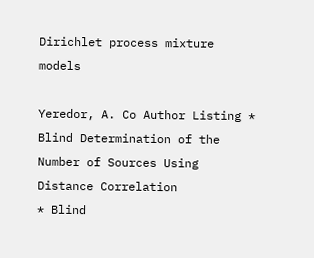Dirichlet process mixture models

Yeredor, A. Co Author Listing * Blind Determination of the Number of Sources Using Distance Correlation
* Blind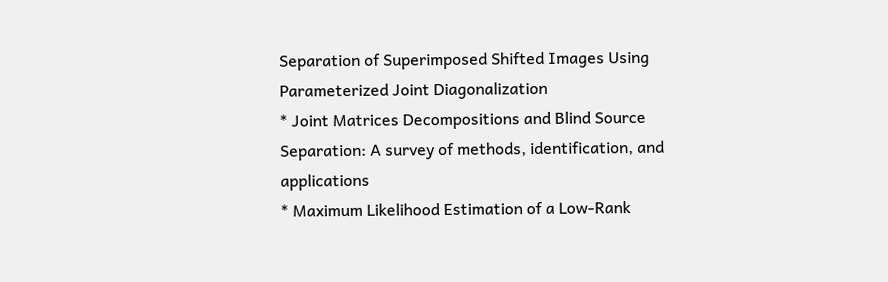Separation of Superimposed Shifted Images Using Parameterized Joint Diagonalization
* Joint Matrices Decompositions and Blind Source Separation: A survey of methods, identification, and applications
* Maximum Likelihood Estimation of a Low-Rank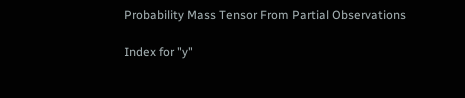Probability Mass Tensor From Partial Observations

Index for "y"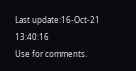Last update:16-Oct-21 13:40:16
Use for comments.